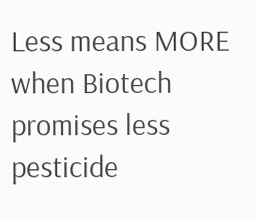Less means MORE when Biotech promises less pesticide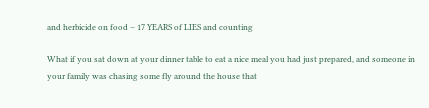and herbicide on food – 17 YEARS of LIES and counting

What if you sat down at your dinner table to eat a nice meal you had just prepared, and someone in your family was chasing some fly around the house that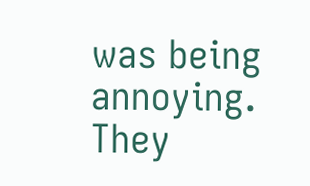was being annoying. They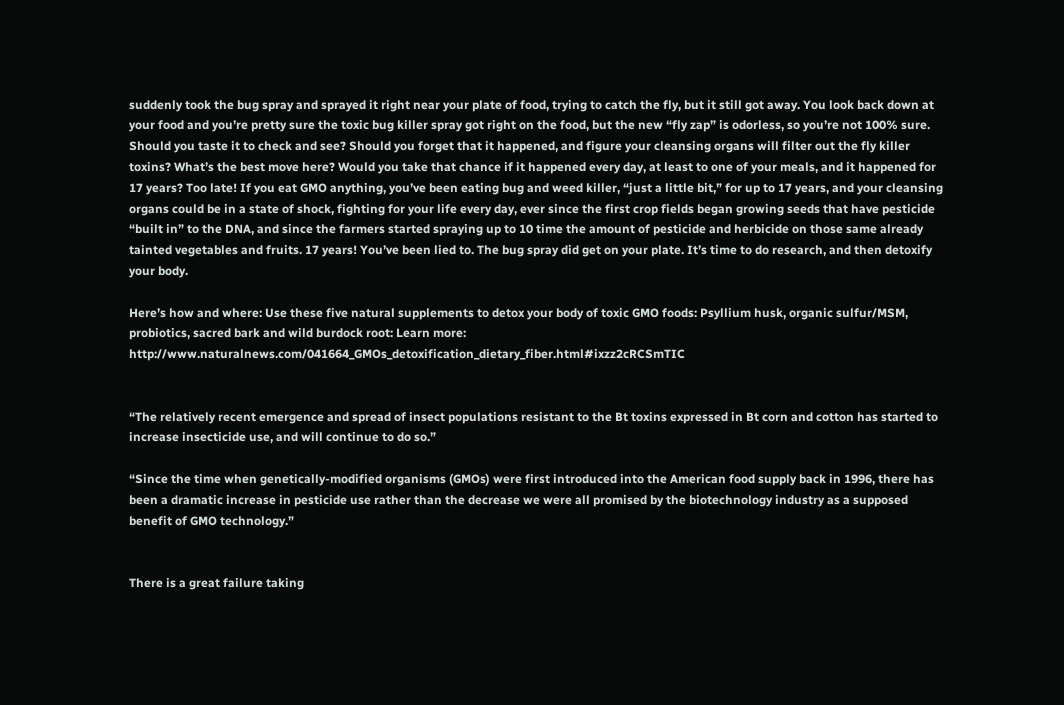suddenly took the bug spray and sprayed it right near your plate of food, trying to catch the fly, but it still got away. You look back down at your food and you’re pretty sure the toxic bug killer spray got right on the food, but the new “fly zap” is odorless, so you’re not 100% sure. Should you taste it to check and see? Should you forget that it happened, and figure your cleansing organs will filter out the fly killer toxins? What’s the best move here? Would you take that chance if it happened every day, at least to one of your meals, and it happened for 17 years? Too late! If you eat GMO anything, you’ve been eating bug and weed killer, “just a little bit,” for up to 17 years, and your cleansing organs could be in a state of shock, fighting for your life every day, ever since the first crop fields began growing seeds that have pesticide “built in” to the DNA, and since the farmers started spraying up to 10 time the amount of pesticide and herbicide on those same already tainted vegetables and fruits. 17 years! You’ve been lied to. The bug spray did get on your plate. It’s time to do research, and then detoxify your body.

Here’s how and where: Use these five natural supplements to detox your body of toxic GMO foods: Psyllium husk, organic sulfur/MSM, probiotics, sacred bark and wild burdock root: Learn more: http://www.naturalnews.com/041664_GMOs_detoxification_dietary_fiber.html#ixzz2cRCSmTIC


“The relatively recent emergence and spread of insect populations resistant to the Bt toxins expressed in Bt corn and cotton has started to increase insecticide use, and will continue to do so.”

“Since the time when genetically-modified organisms (GMOs) were first introduced into the American food supply back in 1996, there has been a dramatic increase in pesticide use rather than the decrease we were all promised by the biotechnology industry as a supposed benefit of GMO technology.”


There is a great failure taking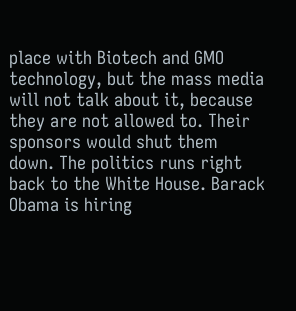place with Biotech and GMO technology, but the mass media will not talk about it, because they are not allowed to. Their sponsors would shut them down. The politics runs right back to the White House. Barack Obama is hiring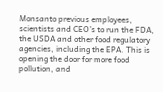Monsanto previous employees, scientists and CEO’s to run the FDA, the USDA and other food regulatory agencies, including the EPA. This is opening the door for more food pollution, and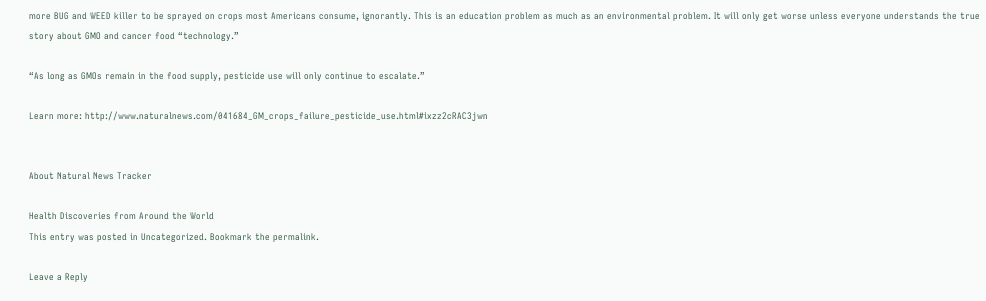more BUG and WEED killer to be sprayed on crops most Americans consume, ignorantly. This is an education problem as much as an environmental problem. It will only get worse unless everyone understands the true story about GMO and cancer food “technology.”

“As long as GMOs remain in the food supply, pesticide use will only continue to escalate.”

Learn more: http://www.naturalnews.com/041684_GM_crops_failure_pesticide_use.html#ixzz2cRAC3jwn


About Natural News Tracker

Health Discoveries from Around the World
This entry was posted in Uncategorized. Bookmark the permalink.

Leave a Reply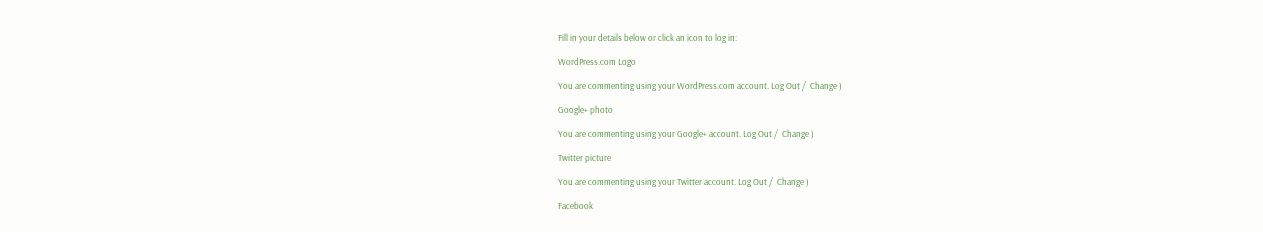Fill in your details below or click an icon to log in:

WordPress.com Logo

You are commenting using your WordPress.com account. Log Out /  Change )

Google+ photo

You are commenting using your Google+ account. Log Out /  Change )

Twitter picture

You are commenting using your Twitter account. Log Out /  Change )

Facebook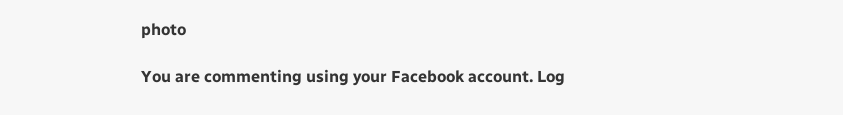photo

You are commenting using your Facebook account. Log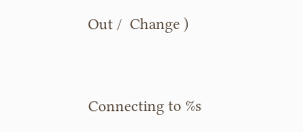Out /  Change )


Connecting to %s